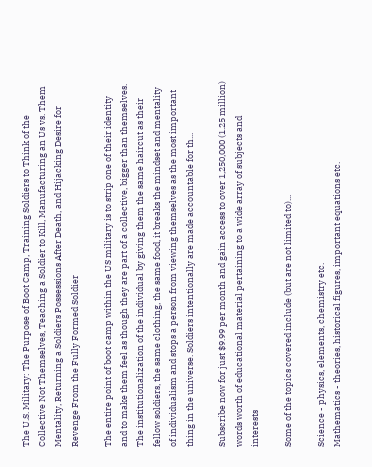The U.S. Military: The Purpose of Boot Camp, Training Soldiers to Think of the Collective Not Themselves, Teaching a Soldier to Kill, Manufacturing an Us vs. Them Mentality, Returning a Soldiers Possessions After Death, and Hijacking Desire for Revenge From the Fully Formed Soldier

The entire point of boot camp within the US military is to strip one of their identity and to make them feel as though they are part of a collective, bigger than themselves. The institutionalization of the individual by giving them the same haircut as their fellow soldiers, the same clothing, the same food, it breaks the mindset and mentality of individualism and stops a person from viewing themselves as the most important thing in the universe. Soldiers intentionally are made accountable for th...

Subscribe now for just $9.99 per month and gain access to over 1,250,000 (1.25 million) words worth of educational material pertaining to a wide array of subjects and interests

Some of the topics covered include (but are not limited to)...

Science - physics, elements, chemistry etc.
Mathematics - theories, historical figures, important equations etc.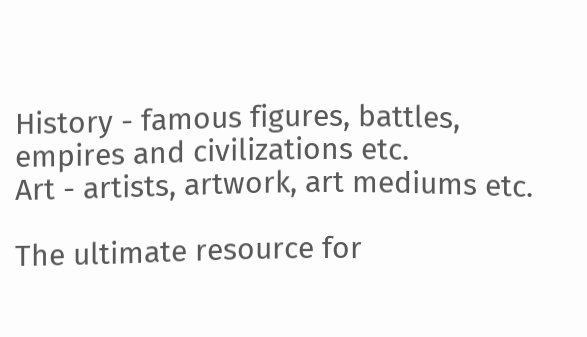History - famous figures, battles, empires and civilizations etc.
Art - artists, artwork, art mediums etc.

The ultimate resource for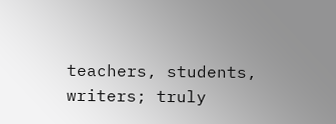teachers, students, writers; truly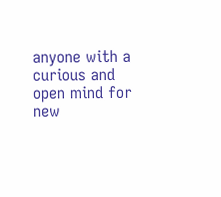anyone with a curious and open mind for new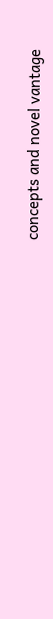concepts and novel vantage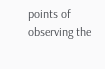points of observing the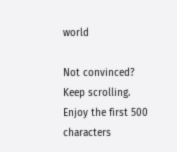world

Not convinced? Keep scrolling. Enjoy the first 500 characters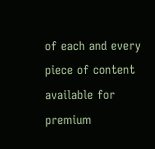of each and every piece of content available for premium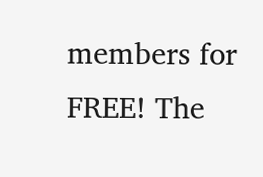members for FREE! The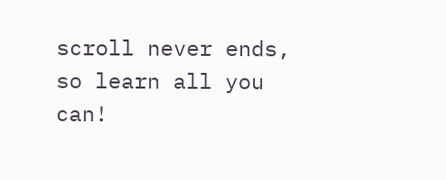scroll never ends, so learn all you can!